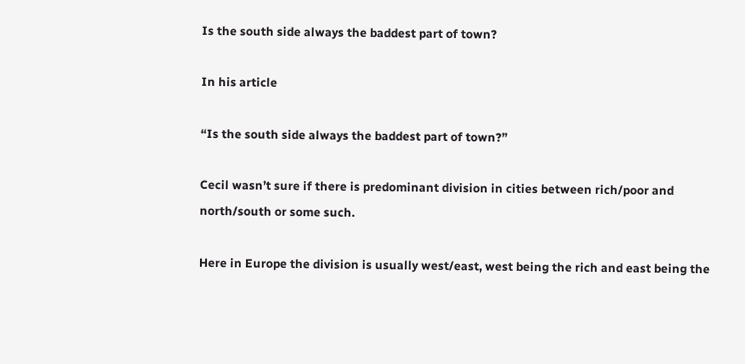Is the south side always the baddest part of town?

In his article

“Is the south side always the baddest part of town?”

Cecil wasn’t sure if there is predominant division in cities between rich/poor and north/south or some such.

Here in Europe the division is usually west/east, west being the rich and east being the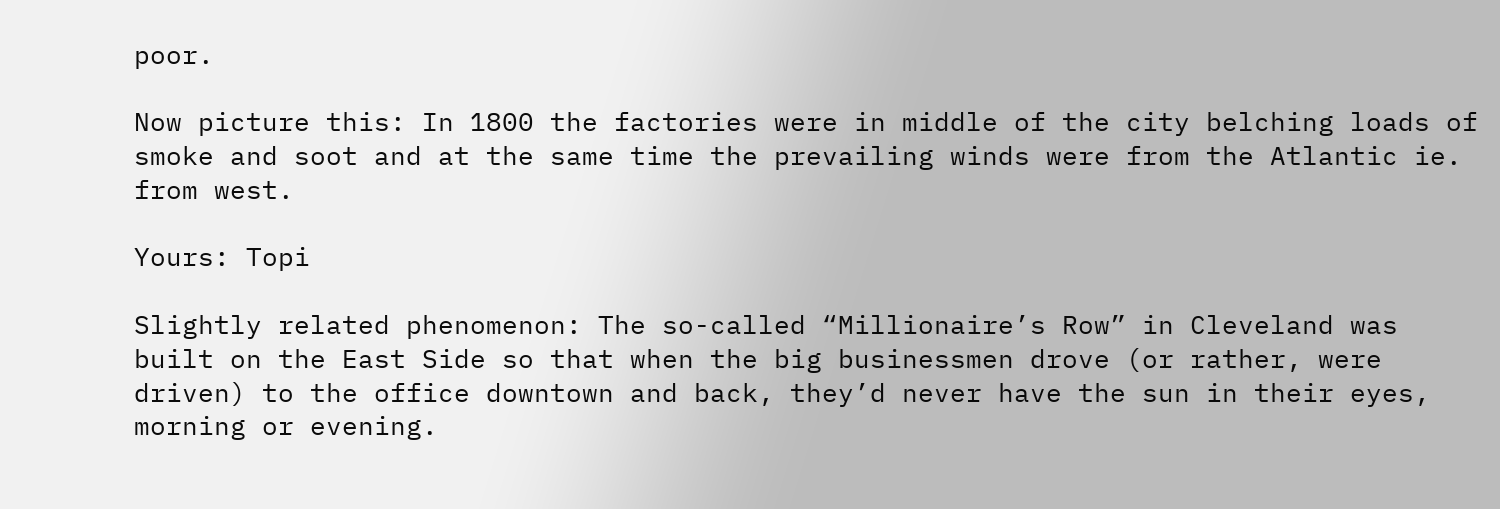poor.

Now picture this: In 1800 the factories were in middle of the city belching loads of smoke and soot and at the same time the prevailing winds were from the Atlantic ie. from west.

Yours: Topi

Slightly related phenomenon: The so-called “Millionaire’s Row” in Cleveland was built on the East Side so that when the big businessmen drove (or rather, were driven) to the office downtown and back, they’d never have the sun in their eyes, morning or evening.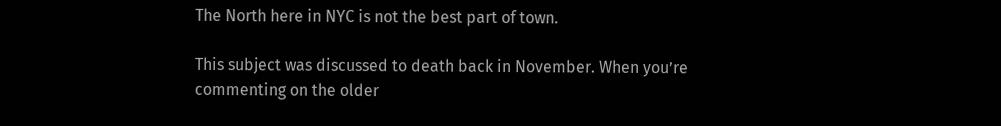The North here in NYC is not the best part of town.

This subject was discussed to death back in November. When you’re commenting on the older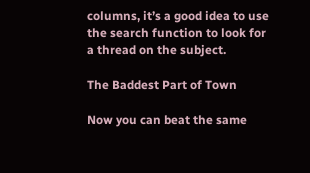columns, it’s a good idea to use the search function to look for a thread on the subject.

The Baddest Part of Town

Now you can beat the same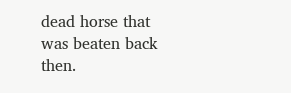dead horse that was beaten back then.